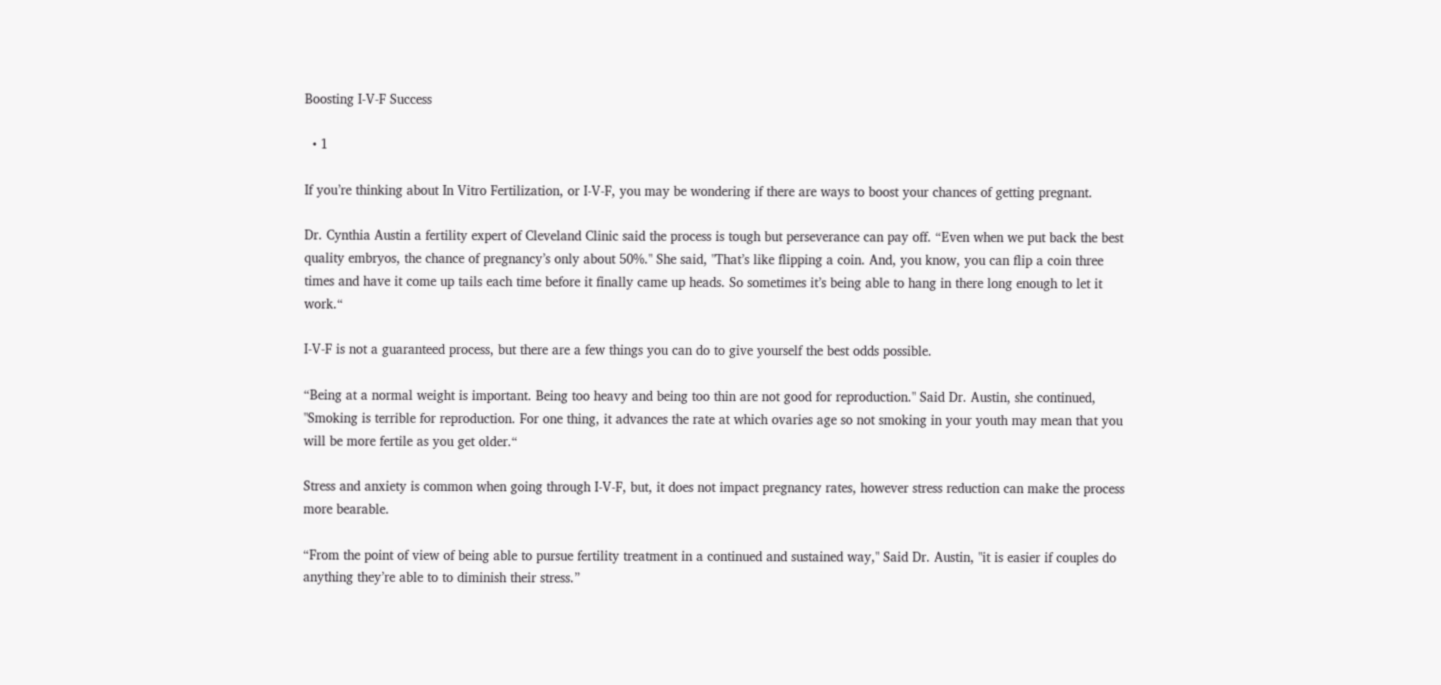Boosting I-V-F Success

  • 1

If you’re thinking about In Vitro Fertilization, or I-V-F, you may be wondering if there are ways to boost your chances of getting pregnant.

Dr. Cynthia Austin a fertility expert of Cleveland Clinic said the process is tough but perseverance can pay off. “Even when we put back the best quality embryos, the chance of pregnancy’s only about 50%." She said, "That’s like flipping a coin. And, you know, you can flip a coin three times and have it come up tails each time before it finally came up heads. So sometimes it’s being able to hang in there long enough to let it work.“

I-V-F is not a guaranteed process, but there are a few things you can do to give yourself the best odds possible.

“Being at a normal weight is important. Being too heavy and being too thin are not good for reproduction." Said Dr. Austin, she continued, "Smoking is terrible for reproduction. For one thing, it advances the rate at which ovaries age so not smoking in your youth may mean that you will be more fertile as you get older.“

Stress and anxiety is common when going through I-V-F, but, it does not impact pregnancy rates, however stress reduction can make the process more bearable.

“From the point of view of being able to pursue fertility treatment in a continued and sustained way," Said Dr. Austin, "it is easier if couples do anything they’re able to to diminish their stress.”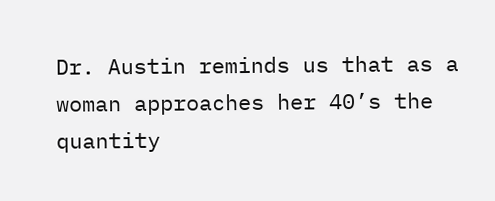Dr. Austin reminds us that as a woman approaches her 40’s the quantity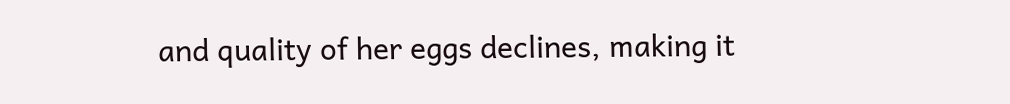and quality of her eggs declines, making it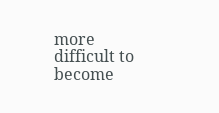more difficult to become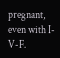pregnant, even with I-V-F.